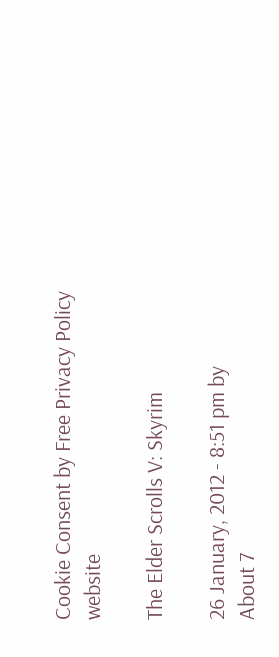Cookie Consent by Free Privacy Policy website

The Elder Scrolls V: Skyrim

26 January, 2012 - 8:51 pm by
About 7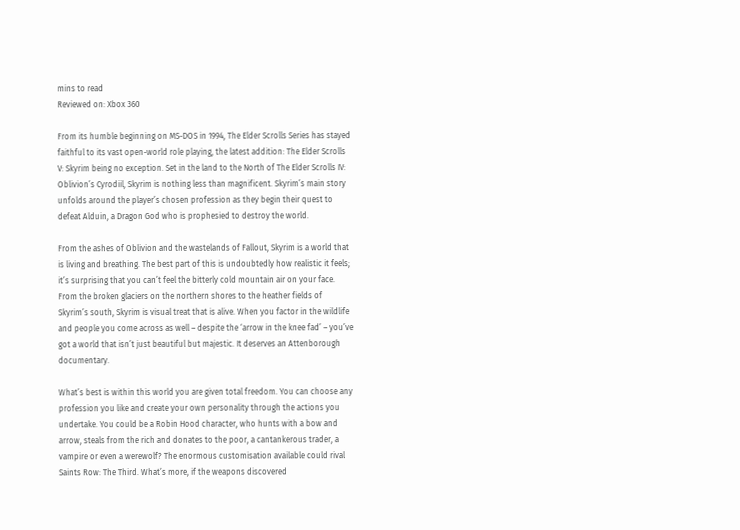mins to read
Reviewed on: Xbox 360

From its humble beginning on MS-DOS in 1994, The Elder Scrolls Series has stayed faithful to its vast open-world role playing, the latest addition: The Elder Scrolls V: Skyrim being no exception. Set in the land to the North of The Elder Scrolls IV: Oblivion’s Cyrodiil, Skyrim is nothing less than magnificent. Skyrim’s main story unfolds around the player’s chosen profession as they begin their quest to defeat Alduin, a Dragon God who is prophesied to destroy the world.

From the ashes of Oblivion and the wastelands of Fallout, Skyrim is a world that is living and breathing. The best part of this is undoubtedly how realistic it feels; it’s surprising that you can’t feel the bitterly cold mountain air on your face. From the broken glaciers on the northern shores to the heather fields of Skyrim’s south, Skyrim is visual treat that is alive. When you factor in the wildlife and people you come across as well – despite the ‘arrow in the knee fad’ – you’ve got a world that isn’t just beautiful but majestic. It deserves an Attenborough documentary.

What’s best is within this world you are given total freedom. You can choose any profession you like and create your own personality through the actions you undertake. You could be a Robin Hood character, who hunts with a bow and arrow, steals from the rich and donates to the poor, a cantankerous trader, a vampire or even a werewolf? The enormous customisation available could rival Saints Row: The Third. What’s more, if the weapons discovered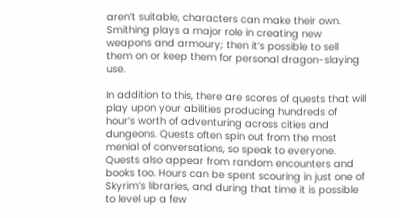aren’t suitable, characters can make their own. Smithing plays a major role in creating new weapons and armoury; then it’s possible to sell them on or keep them for personal dragon-slaying use.

In addition to this, there are scores of quests that will play upon your abilities producing hundreds of hour’s worth of adventuring across cities and dungeons. Quests often spin out from the most menial of conversations, so speak to everyone. Quests also appear from random encounters and books too. Hours can be spent scouring in just one of Skyrim’s libraries, and during that time it is possible to level up a few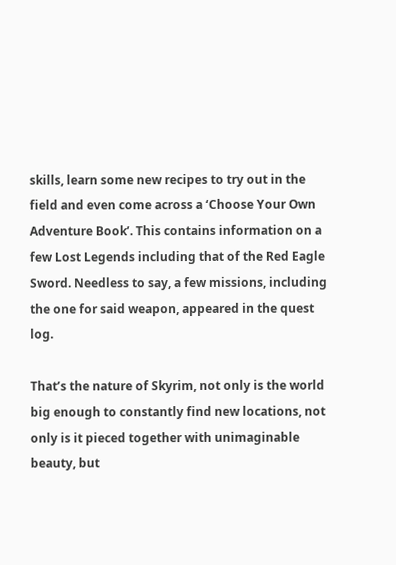skills, learn some new recipes to try out in the field and even come across a ‘Choose Your Own Adventure Book’. This contains information on a few Lost Legends including that of the Red Eagle Sword. Needless to say, a few missions, including the one for said weapon, appeared in the quest log.

That’s the nature of Skyrim, not only is the world big enough to constantly find new locations, not only is it pieced together with unimaginable beauty, but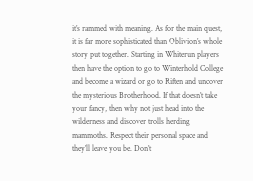it’s rammed with meaning. As for the main quest, it is far more sophisticated than Oblivion’s whole story put together. Starting in Whiterun players then have the option to go to Winterhold College and become a wizard or go to Riften and uncover the mysterious Brotherhood. If that doesn’t take your fancy, then why not just head into the wilderness and discover trolls herding mammoths. Respect their personal space and they’ll leave you be. Don’t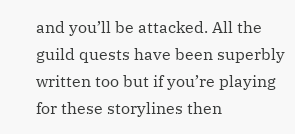and you’ll be attacked. All the guild quests have been superbly written too but if you’re playing for these storylines then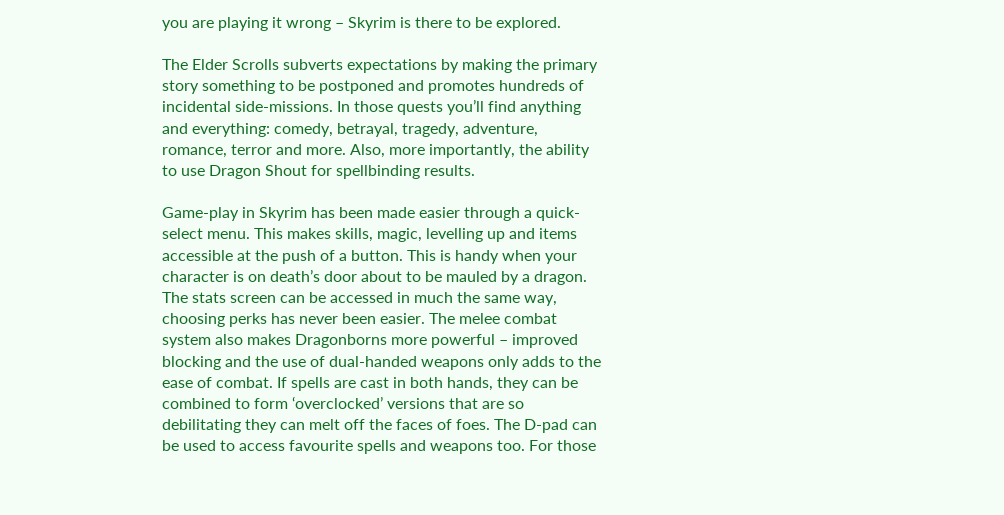you are playing it wrong – Skyrim is there to be explored.

The Elder Scrolls subverts expectations by making the primary story something to be postponed and promotes hundreds of incidental side-missions. In those quests you’ll find anything and everything: comedy, betrayal, tragedy, adventure, romance, terror and more. Also, more importantly, the ability to use Dragon Shout for spellbinding results.

Game-play in Skyrim has been made easier through a quick-select menu. This makes skills, magic, levelling up and items accessible at the push of a button. This is handy when your character is on death’s door about to be mauled by a dragon. The stats screen can be accessed in much the same way, choosing perks has never been easier. The melee combat system also makes Dragonborns more powerful – improved blocking and the use of dual-handed weapons only adds to the ease of combat. If spells are cast in both hands, they can be combined to form ‘overclocked’ versions that are so debilitating they can melt off the faces of foes. The D-pad can be used to access favourite spells and weapons too. For those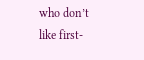who don’t like first-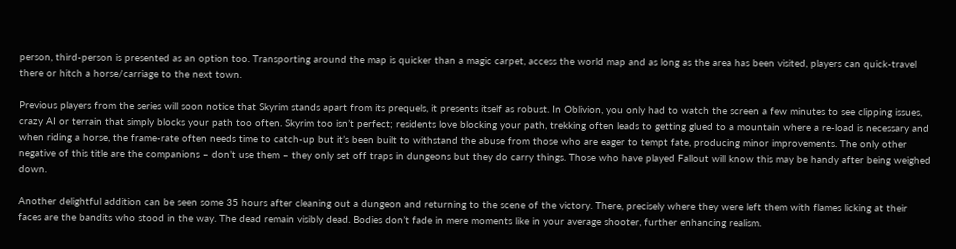person, third-person is presented as an option too. Transporting around the map is quicker than a magic carpet, access the world map and as long as the area has been visited, players can quick-travel there or hitch a horse/carriage to the next town.

Previous players from the series will soon notice that Skyrim stands apart from its prequels, it presents itself as robust. In Oblivion, you only had to watch the screen a few minutes to see clipping issues, crazy AI or terrain that simply blocks your path too often. Skyrim too isn’t perfect; residents love blocking your path, trekking often leads to getting glued to a mountain where a re-load is necessary and when riding a horse, the frame-rate often needs time to catch-up but it’s been built to withstand the abuse from those who are eager to tempt fate, producing minor improvements. The only other negative of this title are the companions – don’t use them – they only set off traps in dungeons but they do carry things. Those who have played Fallout will know this may be handy after being weighed down.

Another delightful addition can be seen some 35 hours after cleaning out a dungeon and returning to the scene of the victory. There, precisely where they were left them with flames licking at their faces are the bandits who stood in the way. The dead remain visibly dead. Bodies don’t fade in mere moments like in your average shooter, further enhancing realism.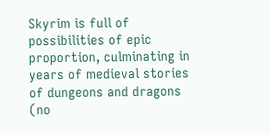Skyrim is full of possibilities of epic proportion, culminating in years of medieval stories of dungeons and dragons (no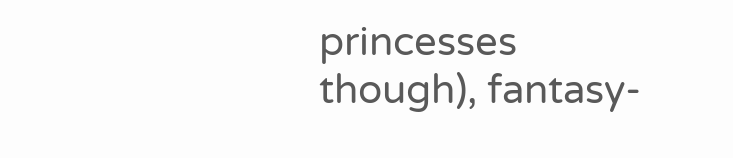princesses though), fantasy-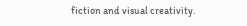fiction and visual creativity.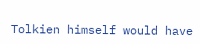Tolkien himself would have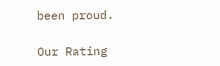been proud.

Our Rating